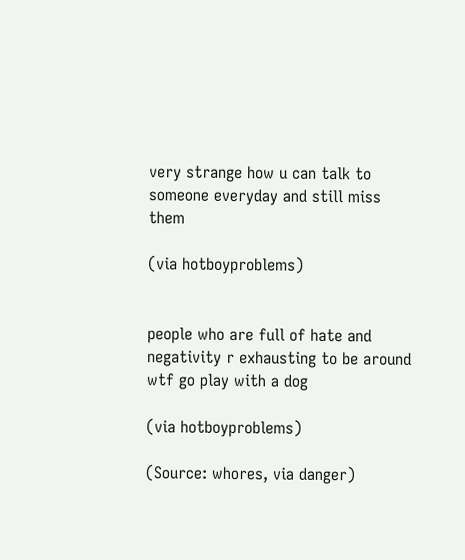very strange how u can talk to someone everyday and still miss them

(via hotboyproblems)


people who are full of hate and negativity r exhausting to be around wtf go play with a dog

(via hotboyproblems)

(Source: whores, via danger)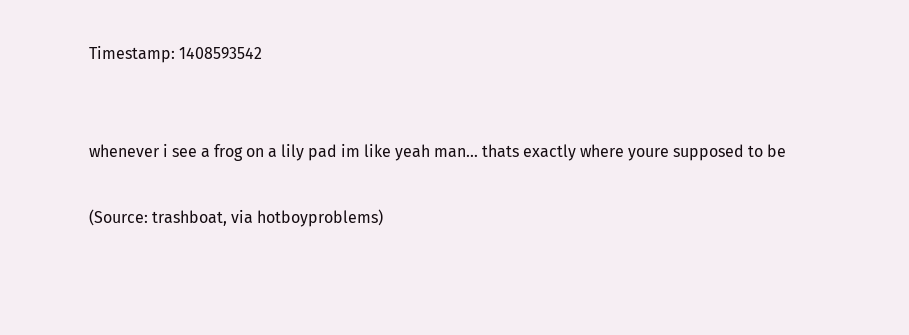Timestamp: 1408593542


whenever i see a frog on a lily pad im like yeah man… thats exactly where youre supposed to be

(Source: trashboat, via hotboyproblems)